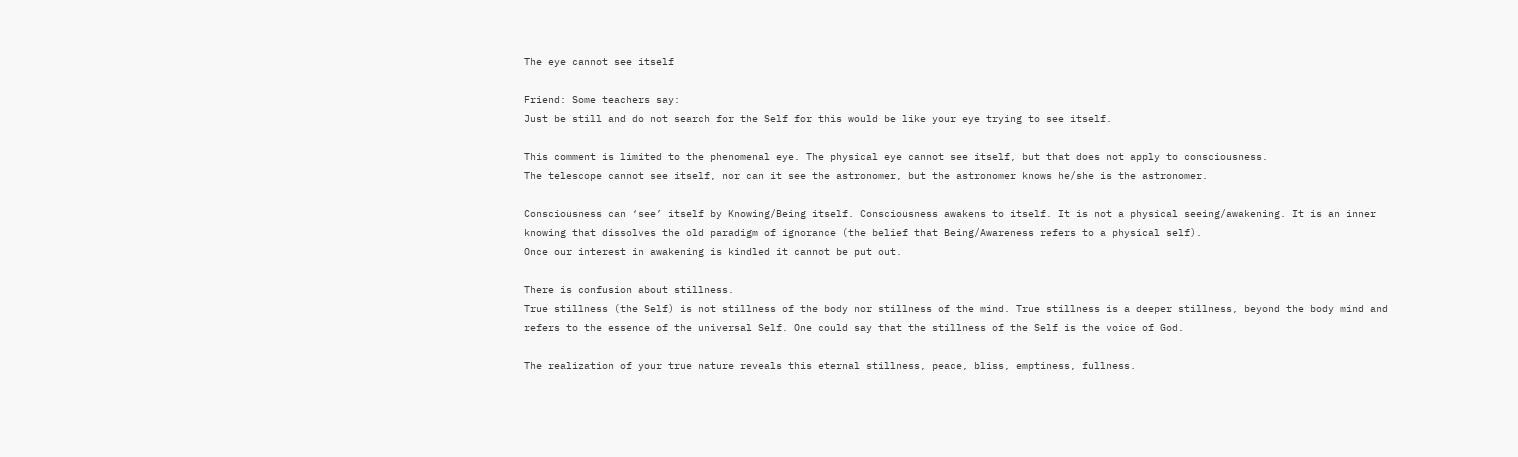The eye cannot see itself

Friend: Some teachers say:
Just be still and do not search for the Self for this would be like your eye trying to see itself.

This comment is limited to the phenomenal eye. The physical eye cannot see itself, but that does not apply to consciousness.
The telescope cannot see itself, nor can it see the astronomer, but the astronomer knows he/she is the astronomer.

Consciousness can ‘see’ itself by Knowing/Being itself. Consciousness awakens to itself. It is not a physical seeing/awakening. It is an inner knowing that dissolves the old paradigm of ignorance (the belief that Being/Awareness refers to a physical self).
Once our interest in awakening is kindled it cannot be put out.

There is confusion about stillness.
True stillness (the Self) is not stillness of the body nor stillness of the mind. True stillness is a deeper stillness, beyond the body mind and refers to the essence of the universal Self. One could say that the stillness of the Self is the voice of God.

The realization of your true nature reveals this eternal stillness, peace, bliss, emptiness, fullness.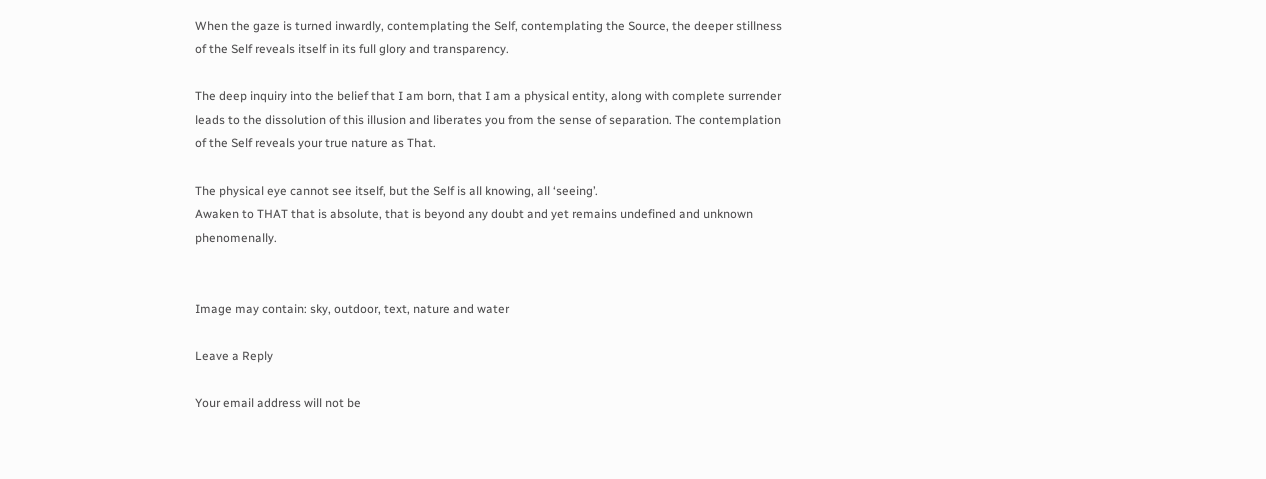When the gaze is turned inwardly, contemplating the Self, contemplating the Source, the deeper stillness of the Self reveals itself in its full glory and transparency.

The deep inquiry into the belief that I am born, that I am a physical entity, along with complete surrender leads to the dissolution of this illusion and liberates you from the sense of separation. The contemplation of the Self reveals your true nature as That.

The physical eye cannot see itself, but the Self is all knowing, all ‘seeing’.
Awaken to THAT that is absolute, that is beyond any doubt and yet remains undefined and unknown phenomenally.


Image may contain: sky, outdoor, text, nature and water

Leave a Reply

Your email address will not be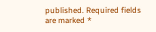published. Required fields are marked *